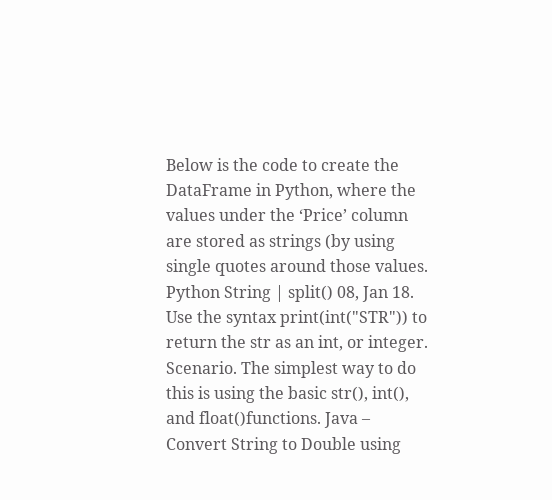Below is the code to create the DataFrame in Python, where the values under the ‘Price’ column are stored as strings (by using single quotes around those values. Python String | split() 08, Jan 18. Use the syntax print(int("STR")) to return the str as an int, or integer. Scenario. The simplest way to do this is using the basic str(), int(), and float()functions. Java – Convert String to Double using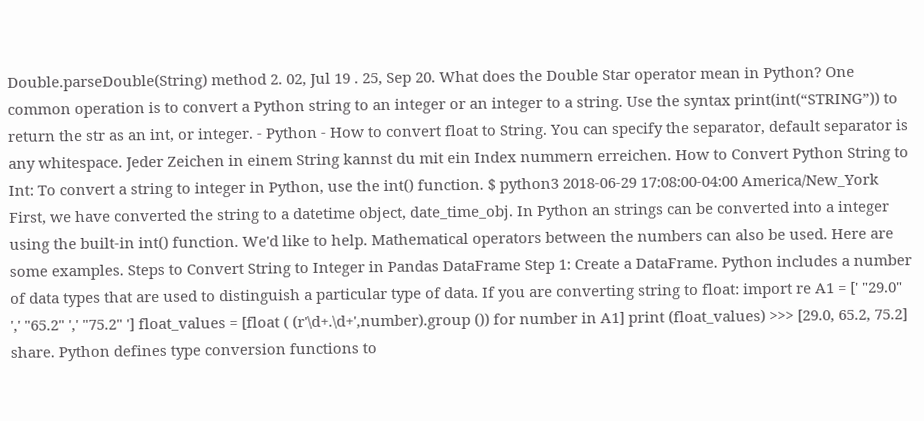Double.parseDouble(String) method 2. 02, Jul 19 . 25, Sep 20. What does the Double Star operator mean in Python? One common operation is to convert a Python string to an integer or an integer to a string. Use the syntax print(int(“STRING”)) to return the str as an int, or integer. - Python - How to convert float to String. You can specify the separator, default separator is any whitespace. Jeder Zeichen in einem String kannst du mit ein Index nummern erreichen. How to Convert Python String to Int: To convert a string to integer in Python, use the int() function. $ python3 2018-06-29 17:08:00-04:00 America/New_York First, we have converted the string to a datetime object, date_time_obj. In Python an strings can be converted into a integer using the built-in int() function. We'd like to help. Mathematical operators between the numbers can also be used. Here are some examples. Steps to Convert String to Integer in Pandas DataFrame Step 1: Create a DataFrame. Python includes a number of data types that are used to distinguish a particular type of data. If you are converting string to float: import re A1 = [' "29.0" ',' "65.2" ',' "75.2" '] float_values = [float ( (r'\d+.\d+',number).group ()) for number in A1] print (float_values) >>> [29.0, 65.2, 75.2] share. Python defines type conversion functions to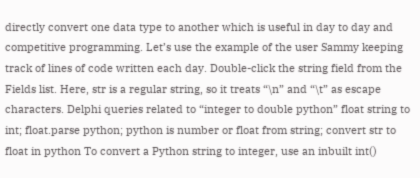directly convert one data type to another which is useful in day to day and competitive programming. Let’s use the example of the user Sammy keeping track of lines of code written each day. Double-click the string field from the Fields list. Here, str is a regular string, so it treats “\n” and “\t” as escape characters. Delphi queries related to “integer to double python” float string to int; float.parse python; python is number or float from string; convert str to float in python To convert a Python string to integer, use an inbuilt int()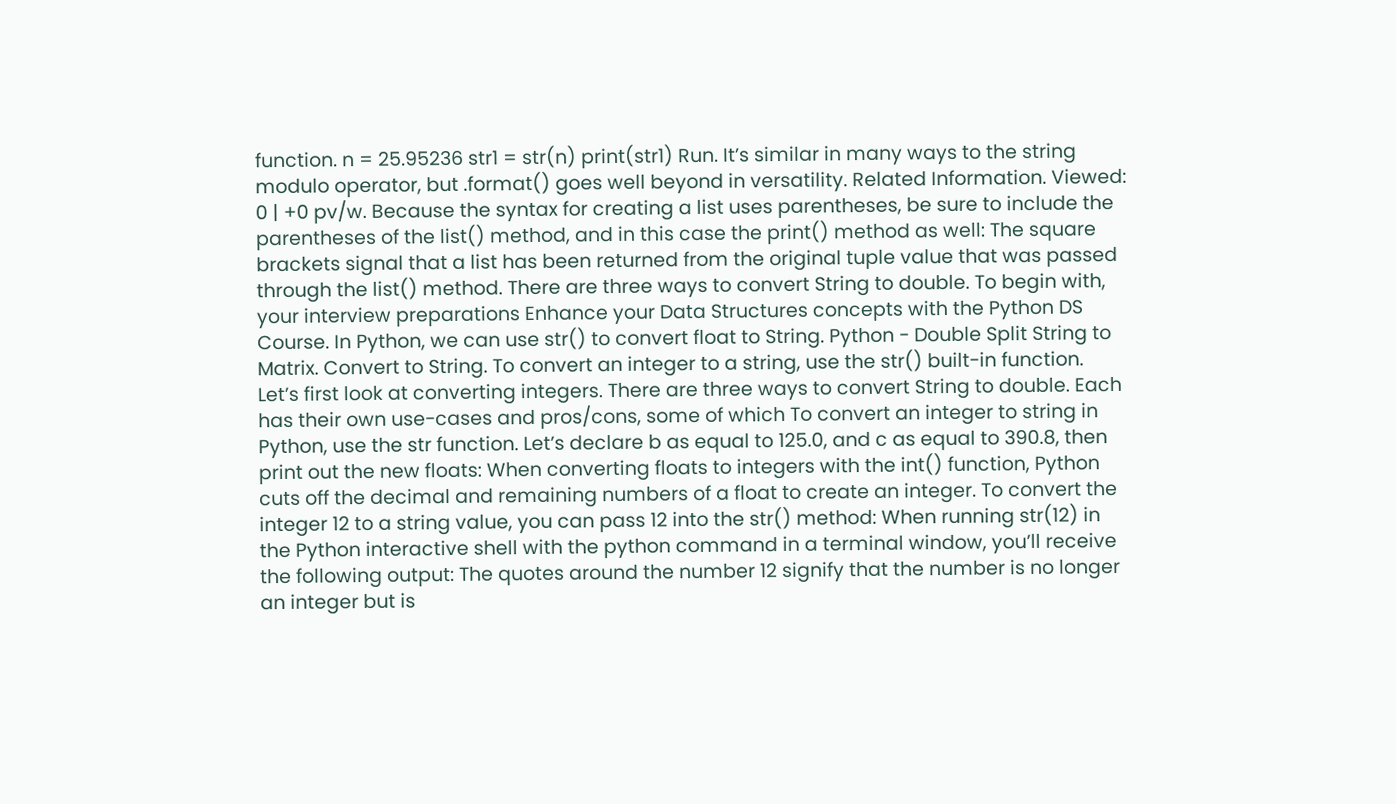function. n = 25.95236 str1 = str(n) print(str1) Run. It’s similar in many ways to the string modulo operator, but .format() goes well beyond in versatility. Related Information. Viewed: 0 | +0 pv/w. Because the syntax for creating a list uses parentheses, be sure to include the parentheses of the list() method, and in this case the print() method as well: The square brackets signal that a list has been returned from the original tuple value that was passed through the list() method. There are three ways to convert String to double. To begin with, your interview preparations Enhance your Data Structures concepts with the Python DS Course. In Python, we can use str() to convert float to String. Python - Double Split String to Matrix. Convert to String. To convert an integer to a string, use the str() built-in function. Let’s first look at converting integers. There are three ways to convert String to double. Each has their own use-cases and pros/cons, some of which To convert an integer to string in Python, use the str function. Let’s declare b as equal to 125.0, and c as equal to 390.8, then print out the new floats: When converting floats to integers with the int() function, Python cuts off the decimal and remaining numbers of a float to create an integer. To convert the integer 12 to a string value, you can pass 12 into the str() method: When running str(12) in the Python interactive shell with the python command in a terminal window, you’ll receive the following output: The quotes around the number 12 signify that the number is no longer an integer but is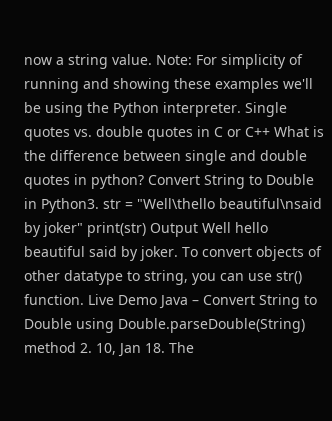now a string value. Note: For simplicity of running and showing these examples we'll be using the Python interpreter. Single quotes vs. double quotes in C or C++ What is the difference between single and double quotes in python? Convert String to Double in Python3. str = "Well\thello beautiful\nsaid by joker" print(str) Output Well hello beautiful said by joker. To convert objects of other datatype to string, you can use str() function. Live Demo Java – Convert String to Double using Double.parseDouble(String) method 2. 10, Jan 18. The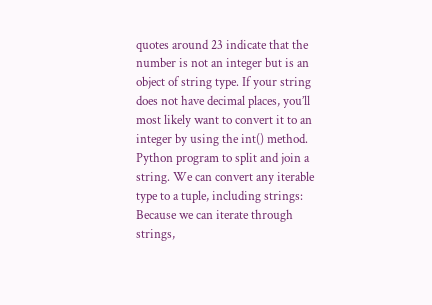quotes around 23 indicate that the number is not an integer but is an object of string type. If your string does not have decimal places, you’ll most likely want to convert it to an integer by using the int() method. Python program to split and join a string. We can convert any iterable type to a tuple, including strings: Because we can iterate through strings,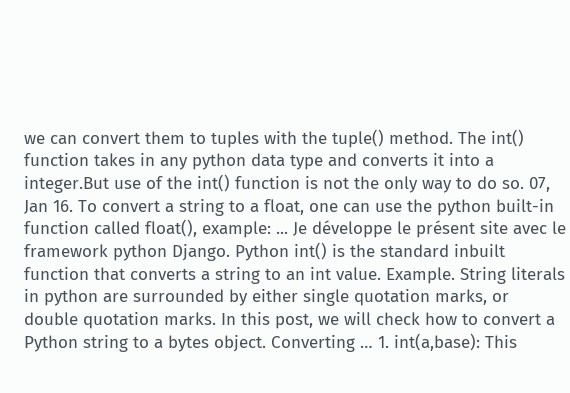we can convert them to tuples with the tuple() method. The int() function takes in any python data type and converts it into a integer.But use of the int() function is not the only way to do so. 07, Jan 16. To convert a string to a float, one can use the python built-in function called float(), example: ... Je développe le présent site avec le framework python Django. Python int() is the standard inbuilt function that converts a string to an int value. Example. String literals in python are surrounded by either single quotation marks, or double quotation marks. In this post, we will check how to convert a Python string to a bytes object. Converting … 1. int(a,base): This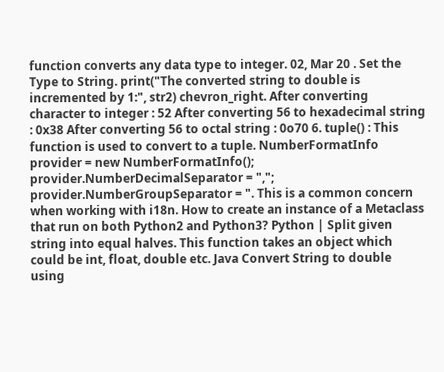function converts any data type to integer. 02, Mar 20 . Set the Type to String. print("The converted string to double is incremented by 1:", str2) chevron_right. After converting character to integer : 52 After converting 56 to hexadecimal string : 0x38 After converting 56 to octal string : 0o70 6. tuple() : This function is used to convert to a tuple. NumberFormatInfo provider = new NumberFormatInfo(); provider.NumberDecimalSeparator = ","; provider.NumberGroupSeparator = ". This is a common concern when working with i18n. How to create an instance of a Metaclass that run on both Python2 and Python3? Python | Split given string into equal halves. This function takes an object which could be int, float, double etc. Java Convert String to double using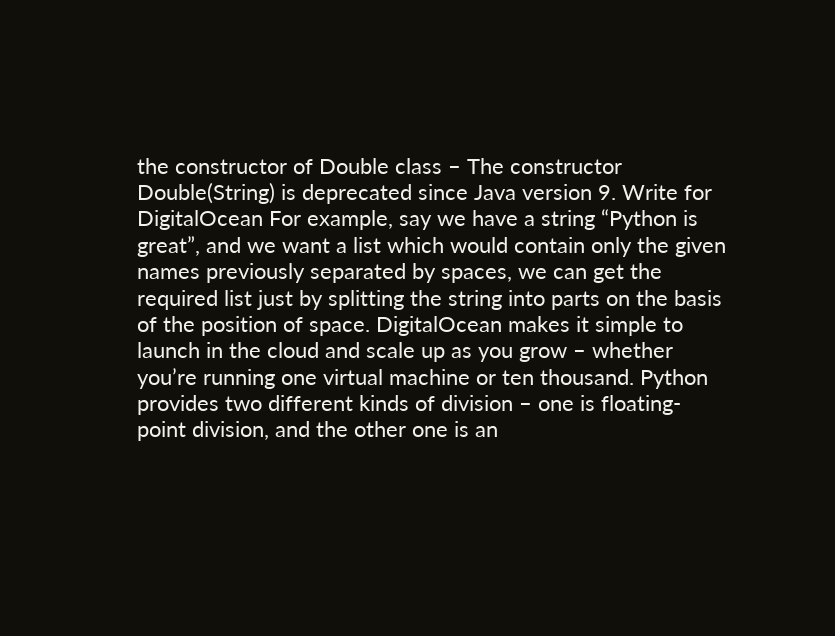the constructor of Double class – The constructor Double(String) is deprecated since Java version 9. Write for DigitalOcean For example, say we have a string “Python is great”, and we want a list which would contain only the given names previously separated by spaces, we can get the required list just by splitting the string into parts on the basis of the position of space. DigitalOcean makes it simple to launch in the cloud and scale up as you grow – whether you’re running one virtual machine or ten thousand. Python provides two different kinds of division – one is floating-point division, and the other one is an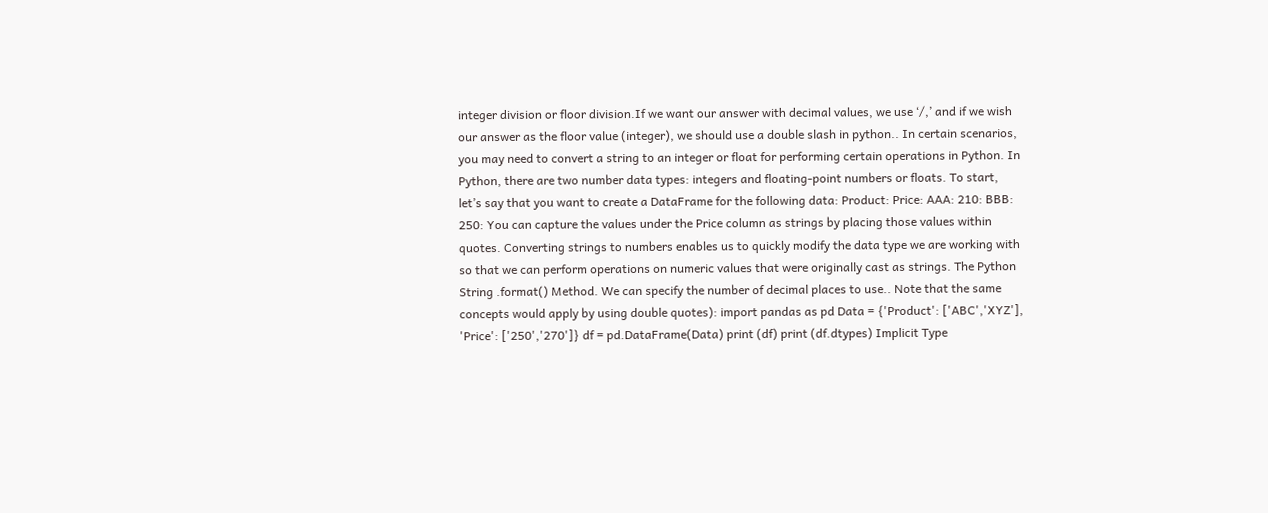integer division or floor division.If we want our answer with decimal values, we use ‘/,’ and if we wish our answer as the floor value (integer), we should use a double slash in python.. In certain scenarios, you may need to convert a string to an integer or float for performing certain operations in Python. In Python, there are two number data types: integers and floating-point numbers or floats. To start, let’s say that you want to create a DataFrame for the following data: Product: Price: AAA: 210: BBB: 250: You can capture the values under the Price column as strings by placing those values within quotes. Converting strings to numbers enables us to quickly modify the data type we are working with so that we can perform operations on numeric values that were originally cast as strings. The Python String .format() Method. We can specify the number of decimal places to use.. Note that the same concepts would apply by using double quotes): import pandas as pd Data = {'Product': ['ABC','XYZ'], 'Price': ['250','270']} df = pd.DataFrame(Data) print (df) print (df.dtypes) Implicit Type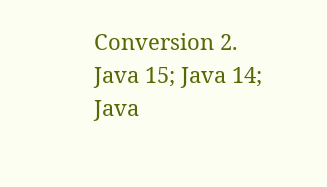Conversion 2. Java 15; Java 14; Java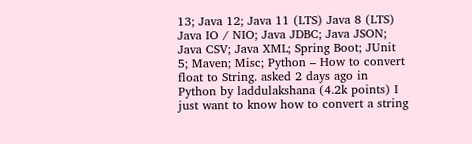13; Java 12; Java 11 (LTS) Java 8 (LTS) Java IO / NIO; Java JDBC; Java JSON; Java CSV; Java XML; Spring Boot; JUnit 5; Maven; Misc; Python – How to convert float to String. asked 2 days ago in Python by laddulakshana (4.2k points) I just want to know how to convert a string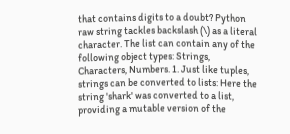that contains digits to a doubt? Python raw string tackles backslash (\) as a literal character. The list can contain any of the following object types: Strings, Characters, Numbers. 1. Just like tuples, strings can be converted to lists: Here the string 'shark' was converted to a list, providing a mutable version of the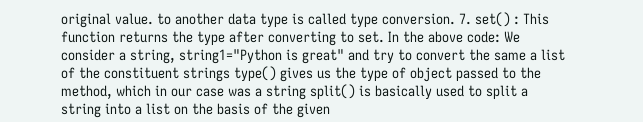original value. to another data type is called type conversion. 7. set() : This function returns the type after converting to set. In the above code: We consider a string, string1="Python is great" and try to convert the same a list of the constituent strings type() gives us the type of object passed to the method, which in our case was a string split() is basically used to split a string into a list on the basis of the given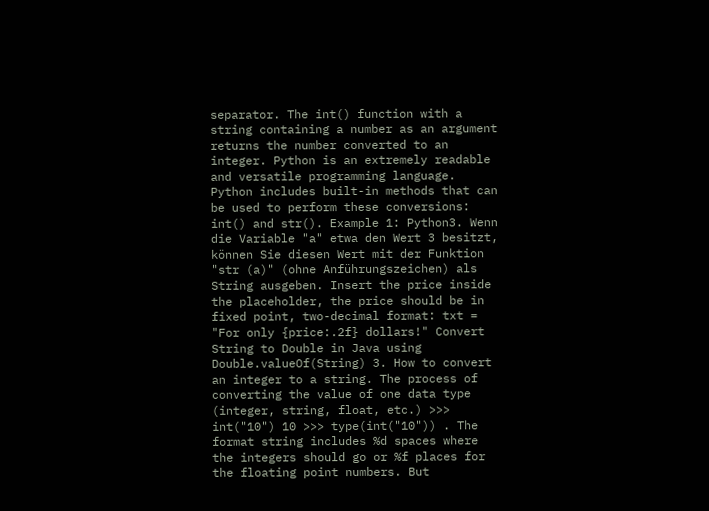separator. The int() function with a string containing a number as an argument returns the number converted to an integer. Python is an extremely readable and versatile programming language. Python includes built-in methods that can be used to perform these conversions: int() and str(). Example 1: Python3. Wenn die Variable "a" etwa den Wert 3 besitzt, können Sie diesen Wert mit der Funktion "str (a)" (ohne Anführungszeichen) als String ausgeben. Insert the price inside the placeholder, the price should be in fixed point, two-decimal format: txt = "For only {price:.2f} dollars!" Convert String to Double in Java using Double.valueOf(String) 3. How to convert an integer to a string. The process of converting the value of one data type (integer, string, float, etc.) >>> int("10") 10 >>> type(int("10")) . The format string includes %d spaces where the integers should go or %f places for the floating point numbers. But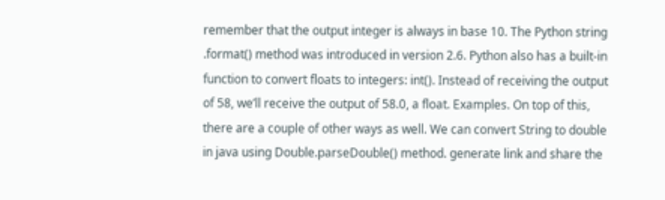remember that the output integer is always in base 10. The Python string .format() method was introduced in version 2.6. Python also has a built-in function to convert floats to integers: int(). Instead of receiving the output of 58, we’ll receive the output of 58.0, a float. Examples. On top of this, there are a couple of other ways as well. We can convert String to double in java using Double.parseDouble() method. generate link and share the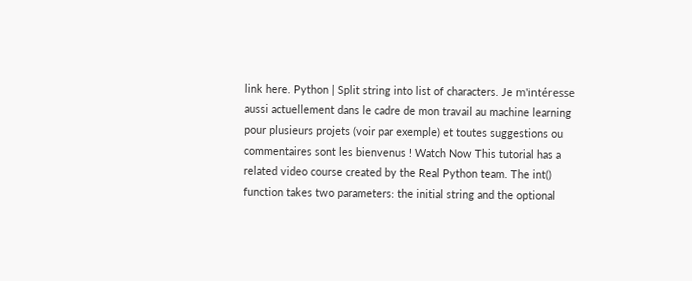link here. Python | Split string into list of characters. Je m'intéresse aussi actuellement dans le cadre de mon travail au machine learning pour plusieurs projets (voir par exemple) et toutes suggestions ou commentaires sont les bienvenus ! Watch Now This tutorial has a related video course created by the Real Python team. The int() function takes two parameters: the initial string and the optional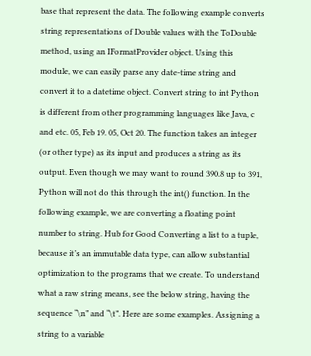base that represent the data. The following example converts string representations of Double values with the ToDouble method, using an IFormatProvider object. Using this module, we can easily parse any date-time string and convert it to a datetime object. Convert string to int Python is different from other programming languages like Java, c and etc. 05, Feb 19. 05, Oct 20. The function takes an integer (or other type) as its input and produces a string as its output. Even though we may want to round 390.8 up to 391, Python will not do this through the int() function. In the following example, we are converting a floating point number to string. Hub for Good Converting a list to a tuple, because it’s an immutable data type, can allow substantial optimization to the programs that we create. To understand what a raw string means, see the below string, having the sequence “\n” and “\t”. Here are some examples. Assigning a string to a variable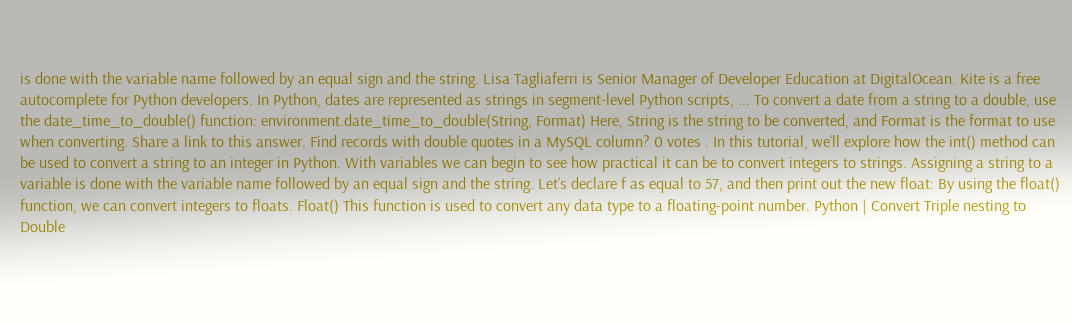is done with the variable name followed by an equal sign and the string. Lisa Tagliaferri is Senior Manager of Developer Education at DigitalOcean. Kite is a free autocomplete for Python developers. In Python, dates are represented as strings in segment-level Python scripts, ... To convert a date from a string to a double, use the date_time_to_double() function: environment.date_time_to_double(String, Format) Here, String is the string to be converted, and Format is the format to use when converting. Share a link to this answer. Find records with double quotes in a MySQL column? 0 votes . In this tutorial, we’ll explore how the int() method can be used to convert a string to an integer in Python. With variables we can begin to see how practical it can be to convert integers to strings. Assigning a string to a variable is done with the variable name followed by an equal sign and the string. Let’s declare f as equal to 57, and then print out the new float: By using the float() function, we can convert integers to floats. Float() This function is used to convert any data type to a floating-point number. Python | Convert Triple nesting to Double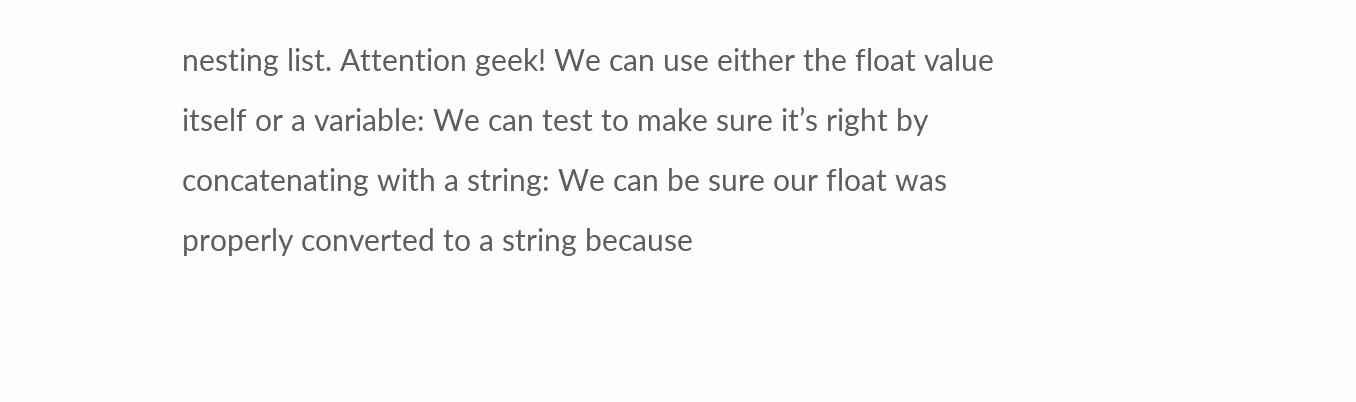nesting list. Attention geek! We can use either the float value itself or a variable: We can test to make sure it’s right by concatenating with a string: We can be sure our float was properly converted to a string because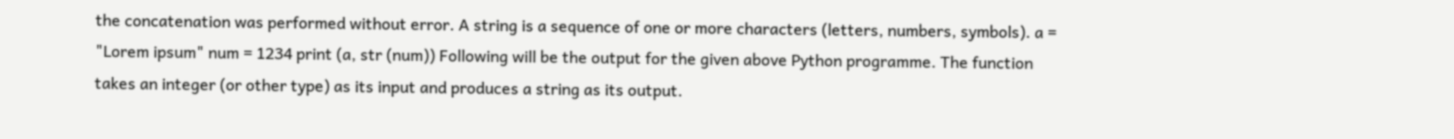the concatenation was performed without error. A string is a sequence of one or more characters (letters, numbers, symbols). a = "Lorem ipsum" num = 1234 print (a, str (num)) Following will be the output for the given above Python programme. The function takes an integer (or other type) as its input and produces a string as its output.